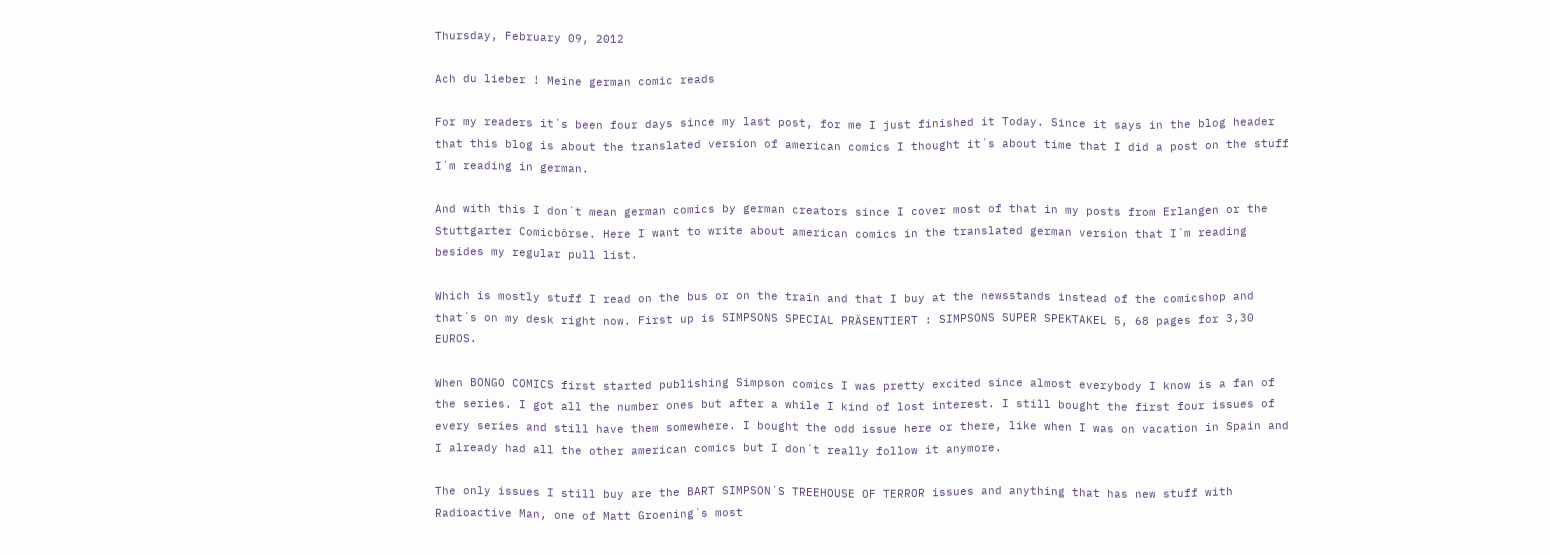Thursday, February 09, 2012

Ach du lieber ! Meine german comic reads

For my readers it´s been four days since my last post, for me I just finished it Today. Since it says in the blog header that this blog is about the translated version of american comics I thought it´s about time that I did a post on the stuff I´m reading in german.

And with this I don´t mean german comics by german creators since I cover most of that in my posts from Erlangen or the Stuttgarter Comicbörse. Here I want to write about american comics in the translated german version that I´m reading besides my regular pull list.

Which is mostly stuff I read on the bus or on the train and that I buy at the newsstands instead of the comicshop and that´s on my desk right now. First up is SIMPSONS SPECIAL PRÄSENTIERT : SIMPSONS SUPER SPEKTAKEL 5, 68 pages for 3,30 EUROS.

When BONGO COMICS first started publishing Simpson comics I was pretty excited since almost everybody I know is a fan of the series. I got all the number ones but after a while I kind of lost interest. I still bought the first four issues of every series and still have them somewhere. I bought the odd issue here or there, like when I was on vacation in Spain and I already had all the other american comics but I don´t really follow it anymore.

The only issues I still buy are the BART SIMPSON´S TREEHOUSE OF TERROR issues and anything that has new stuff with Radioactive Man, one of Matt Groening´s most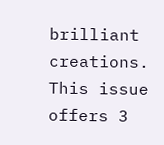brilliant creations. This issue offers 3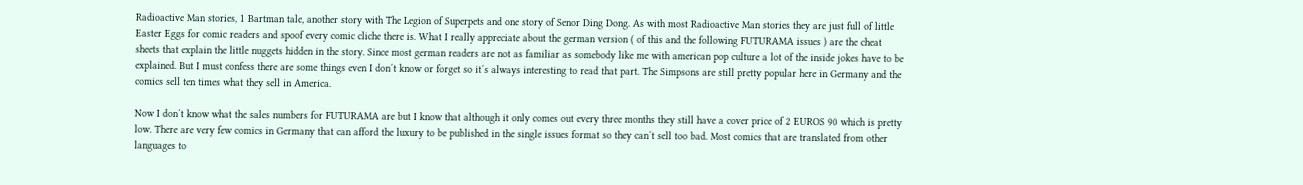Radioactive Man stories, 1 Bartman tale, another story with The Legion of Superpets and one story of Senor Ding Dong. As with most Radioactive Man stories they are just full of little Easter Eggs for comic readers and spoof every comic cliche there is. What I really appreciate about the german version ( of this and the following FUTURAMA issues ) are the cheat sheets that explain the little nuggets hidden in the story. Since most german readers are not as familiar as somebody like me with american pop culture a lot of the inside jokes have to be explained. But I must confess there are some things even I don´t know or forget so it´s always interesting to read that part. The Simpsons are still pretty popular here in Germany and the comics sell ten times what they sell in America.

Now I don´t know what the sales numbers for FUTURAMA are but I know that although it only comes out every three months they still have a cover price of 2 EUROS 90 which is pretty low. There are very few comics in Germany that can afford the luxury to be published in the single issues format so they can´t sell too bad. Most comics that are translated from other languages to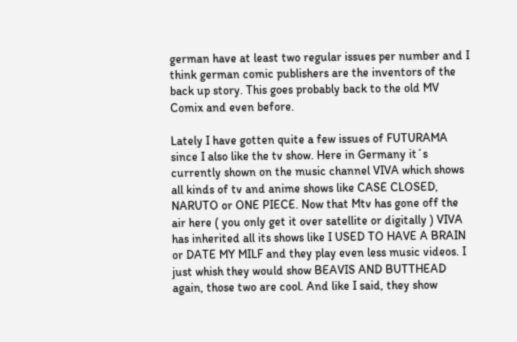german have at least two regular issues per number and I think german comic publishers are the inventors of the back up story. This goes probably back to the old MV Comix and even before.

Lately I have gotten quite a few issues of FUTURAMA since I also like the tv show. Here in Germany it´s currently shown on the music channel VIVA which shows all kinds of tv and anime shows like CASE CLOSED, NARUTO or ONE PIECE. Now that Mtv has gone off the air here ( you only get it over satellite or digitally ) VIVA has inherited all its shows like I USED TO HAVE A BRAIN or DATE MY MILF and they play even less music videos. I just whish they would show BEAVIS AND BUTTHEAD again, those two are cool. And like I said, they show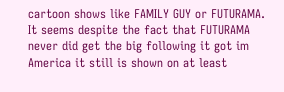cartoon shows like FAMILY GUY or FUTURAMA. It seems despite the fact that FUTURAMA never did get the big following it got im America it still is shown on at least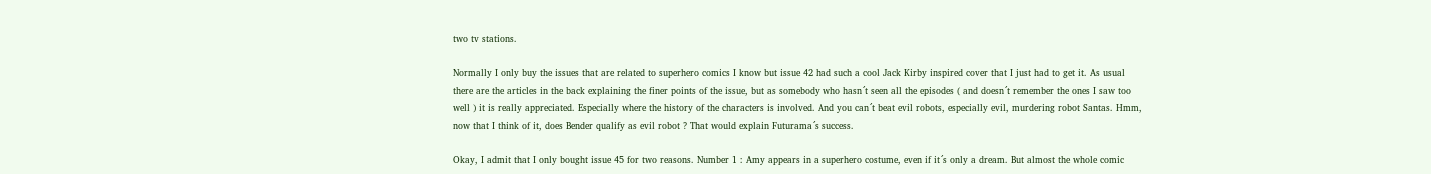two tv stations.

Normally I only buy the issues that are related to superhero comics I know but issue 42 had such a cool Jack Kirby inspired cover that I just had to get it. As usual there are the articles in the back explaining the finer points of the issue, but as somebody who hasn´t seen all the episodes ( and doesn´t remember the ones I saw too well ) it is really appreciated. Especially where the history of the characters is involved. And you can´t beat evil robots, especially evil, murdering robot Santas. Hmm, now that I think of it, does Bender qualify as evil robot ? That would explain Futurama´s success.

Okay, I admit that I only bought issue 45 for two reasons. Number 1 : Amy appears in a superhero costume, even if it´s only a dream. But almost the whole comic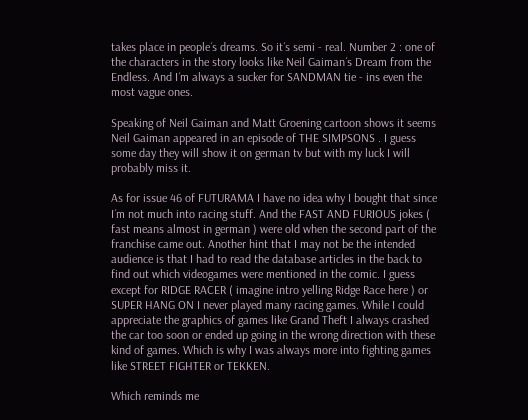takes place in people´s dreams. So it´s semi - real. Number 2 : one of the characters in the story looks like Neil Gaiman´s Dream from the Endless. And I´m always a sucker for SANDMAN tie - ins even the most vague ones.

Speaking of Neil Gaiman and Matt Groening cartoon shows it seems Neil Gaiman appeared in an episode of THE SIMPSONS . I guess some day they will show it on german tv but with my luck I will probably miss it.

As for issue 46 of FUTURAMA I have no idea why I bought that since I´m not much into racing stuff. And the FAST AND FURIOUS jokes ( fast means almost in german ) were old when the second part of the franchise came out. Another hint that I may not be the intended audience is that I had to read the database articles in the back to find out which videogames were mentioned in the comic. I guess except for RIDGE RACER ( imagine intro yelling Ridge Race here ) or SUPER HANG ON I never played many racing games. While I could appreciate the graphics of games like Grand Theft I always crashed the car too soon or ended up going in the wrong direction with these kind of games. Which is why I was always more into fighting games like STREET FIGHTER or TEKKEN.

Which reminds me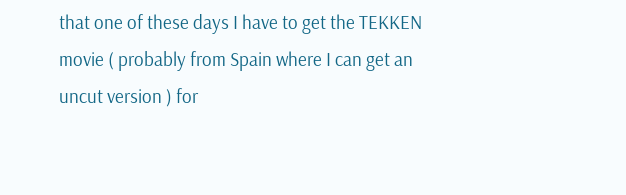that one of these days I have to get the TEKKEN movie ( probably from Spain where I can get an uncut version ) for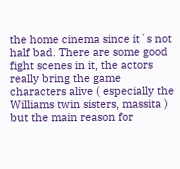the home cinema since it´s not half bad. There are some good fight scenes in it, the actors really bring the game characters alive ( especially the Williams twin sisters, massita ) but the main reason for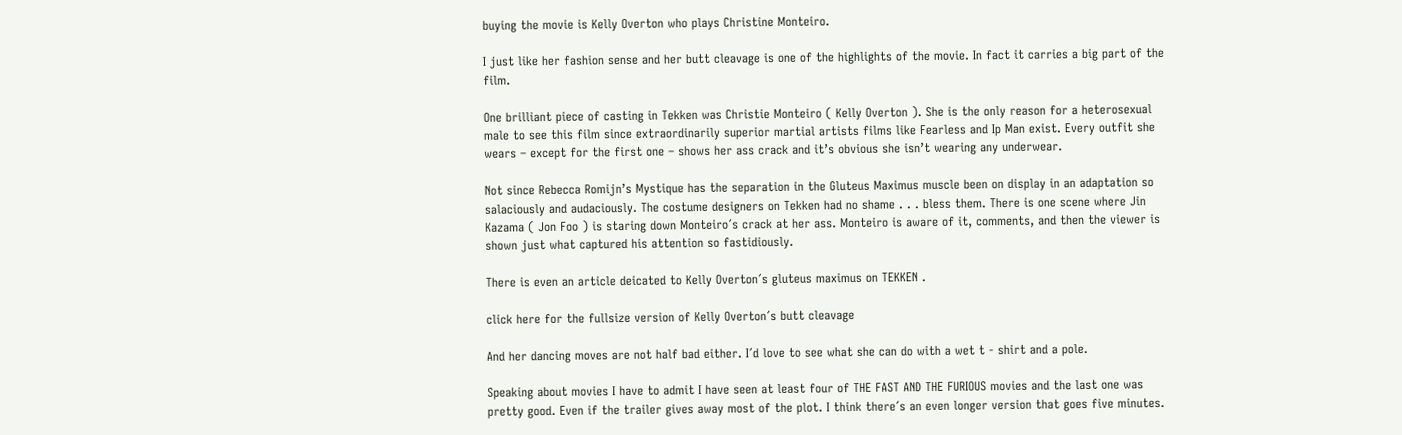buying the movie is Kelly Overton who plays Christine Monteiro.

I just like her fashion sense and her butt cleavage is one of the highlights of the movie. In fact it carries a big part of the film.

One brilliant piece of casting in Tekken was Christie Monteiro ( Kelly Overton ). She is the only reason for a heterosexual male to see this film since extraordinarily superior martial artists films like Fearless and Ip Man exist. Every outfit she wears – except for the first one – shows her ass crack and it’s obvious she isn’t wearing any underwear.

Not since Rebecca Romijn’s Mystique has the separation in the Gluteus Maximus muscle been on display in an adaptation so salaciously and audaciously. The costume designers on Tekken had no shame . . . bless them. There is one scene where Jin Kazama ( Jon Foo ) is staring down Monteiro´s crack at her ass. Monteiro is aware of it, comments, and then the viewer is shown just what captured his attention so fastidiously.

There is even an article deicated to Kelly Overton´s gluteus maximus on TEKKEN .

click here for the fullsize version of Kelly Overton´s butt cleavage

And her dancing moves are not half bad either. I´d love to see what she can do with a wet t - shirt and a pole.

Speaking about movies I have to admit I have seen at least four of THE FAST AND THE FURIOUS movies and the last one was pretty good. Even if the trailer gives away most of the plot. I think there´s an even longer version that goes five minutes.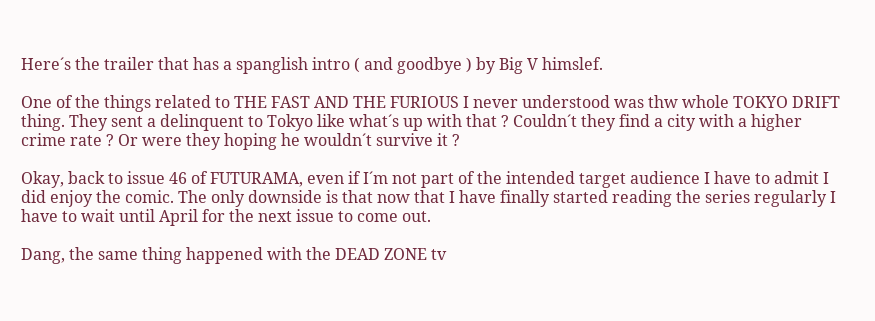Here´s the trailer that has a spanglish intro ( and goodbye ) by Big V himslef.

One of the things related to THE FAST AND THE FURIOUS I never understood was thw whole TOKYO DRIFT thing. They sent a delinquent to Tokyo like what´s up with that ? Couldn´t they find a city with a higher crime rate ? Or were they hoping he wouldn´t survive it ?

Okay, back to issue 46 of FUTURAMA, even if I´m not part of the intended target audience I have to admit I did enjoy the comic. The only downside is that now that I have finally started reading the series regularly I have to wait until April for the next issue to come out.

Dang, the same thing happened with the DEAD ZONE tv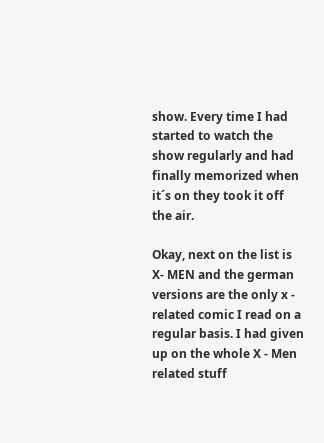show. Every time I had started to watch the show regularly and had finally memorized when it´s on they took it off the air.

Okay, next on the list is X- MEN and the german versions are the only x - related comic I read on a regular basis. I had given up on the whole X - Men related stuff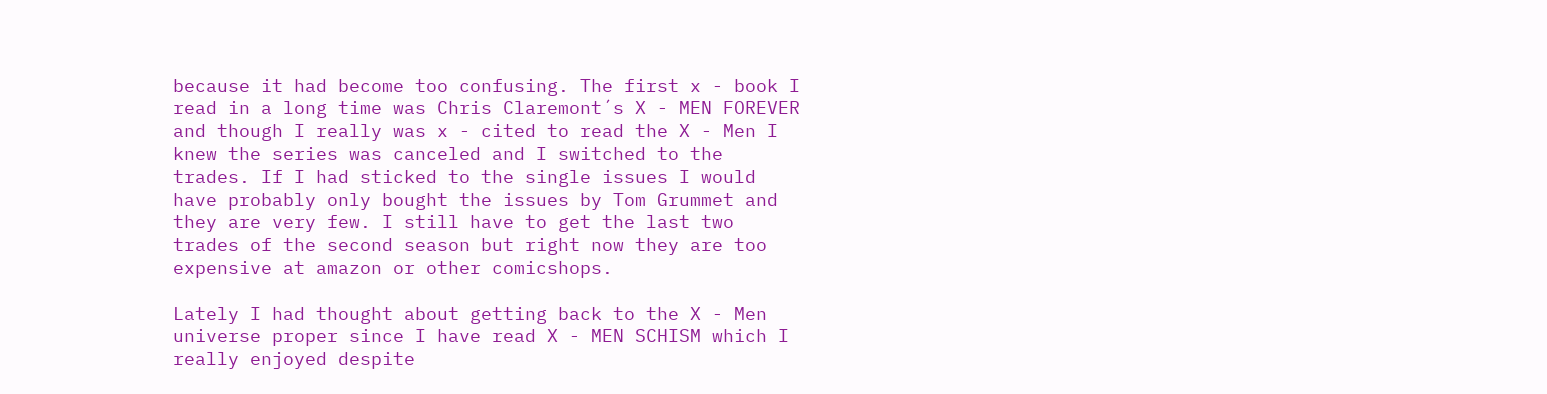because it had become too confusing. The first x - book I read in a long time was Chris Claremont´s X - MEN FOREVER and though I really was x - cited to read the X - Men I knew the series was canceled and I switched to the trades. If I had sticked to the single issues I would have probably only bought the issues by Tom Grummet and they are very few. I still have to get the last two trades of the second season but right now they are too expensive at amazon or other comicshops.

Lately I had thought about getting back to the X - Men universe proper since I have read X - MEN SCHISM which I really enjoyed despite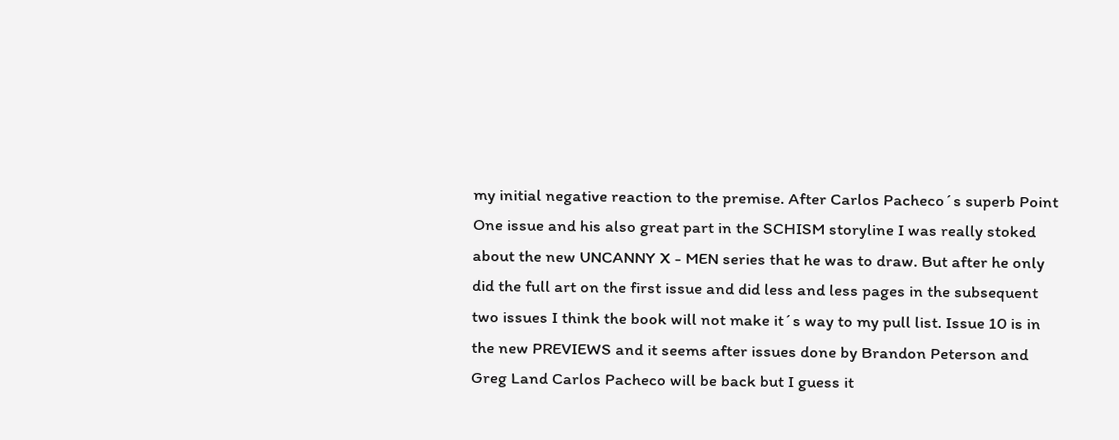my initial negative reaction to the premise. After Carlos Pacheco´s superb Point One issue and his also great part in the SCHISM storyline I was really stoked about the new UNCANNY X - MEN series that he was to draw. But after he only did the full art on the first issue and did less and less pages in the subsequent two issues I think the book will not make it´s way to my pull list. Issue 10 is in the new PREVIEWS and it seems after issues done by Brandon Peterson and Greg Land Carlos Pacheco will be back but I guess it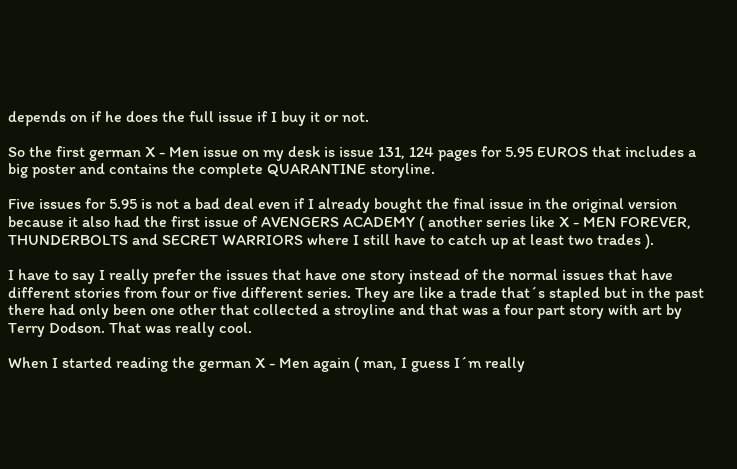depends on if he does the full issue if I buy it or not.

So the first german X - Men issue on my desk is issue 131, 124 pages for 5.95 EUROS that includes a big poster and contains the complete QUARANTINE storyline.

Five issues for 5.95 is not a bad deal even if I already bought the final issue in the original version because it also had the first issue of AVENGERS ACADEMY ( another series like X - MEN FOREVER, THUNDERBOLTS and SECRET WARRIORS where I still have to catch up at least two trades ).

I have to say I really prefer the issues that have one story instead of the normal issues that have different stories from four or five different series. They are like a trade that´s stapled but in the past there had only been one other that collected a stroyline and that was a four part story with art by Terry Dodson. That was really cool.

When I started reading the german X - Men again ( man, I guess I´m really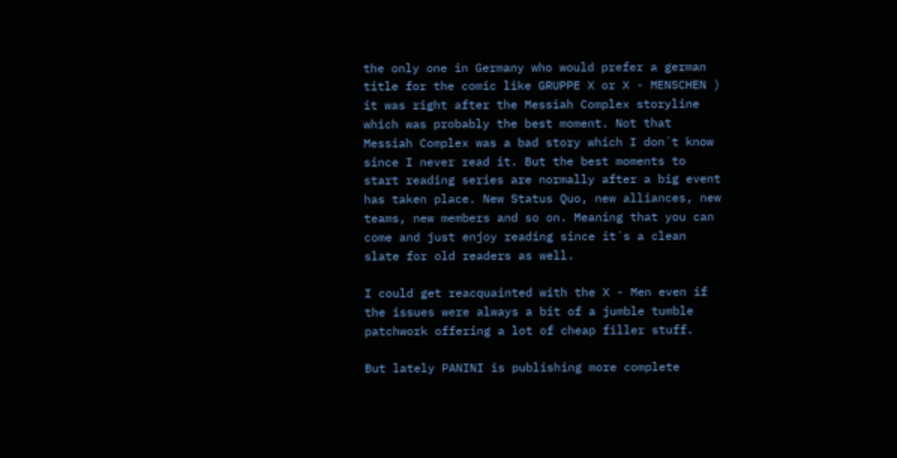the only one in Germany who would prefer a german title for the comic like GRUPPE X or X - MENSCHEN ) it was right after the Messiah Complex storyline which was probably the best moment. Not that Messiah Complex was a bad story which I don´t know since I never read it. But the best moments to start reading series are normally after a big event has taken place. New Status Quo, new alliances, new teams, new members and so on. Meaning that you can come and just enjoy reading since it´s a clean slate for old readers as well.

I could get reacquainted with the X - Men even if the issues were always a bit of a jumble tumble patchwork offering a lot of cheap filler stuff.

But lately PANINI is publishing more complete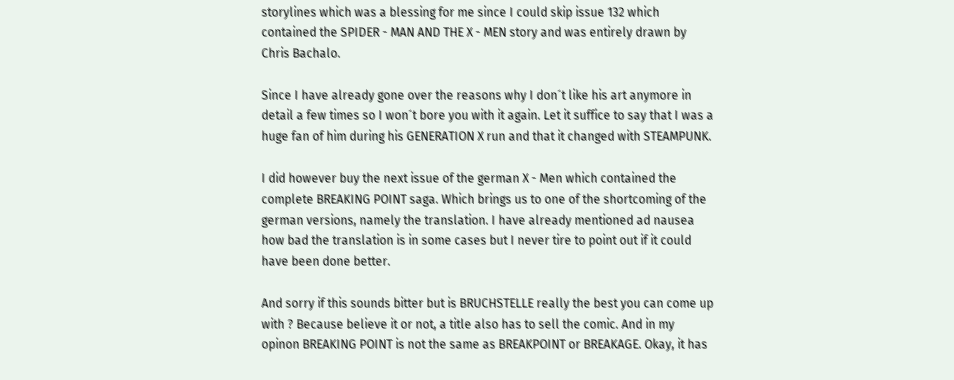storylines which was a blessing for me since I could skip issue 132 which contained the SPIDER - MAN AND THE X - MEN story and was entirely drawn by Chris Bachalo.

Since I have already gone over the reasons why I don´t like his art anymore in detail a few times so I won´t bore you with it again. Let it suffice to say that I was a huge fan of him during his GENERATION X run and that it changed with STEAMPUNK.

I did however buy the next issue of the german X - Men which contained the complete BREAKING POINT saga. Which brings us to one of the shortcoming of the german versions, namely the translation. I have already mentioned ad nausea how bad the translation is in some cases but I never tire to point out if it could have been done better.

And sorry if this sounds bitter but is BRUCHSTELLE really the best you can come up with ? Because believe it or not, a title also has to sell the comic. And in my opinon BREAKING POINT is not the same as BREAKPOINT or BREAKAGE. Okay, it has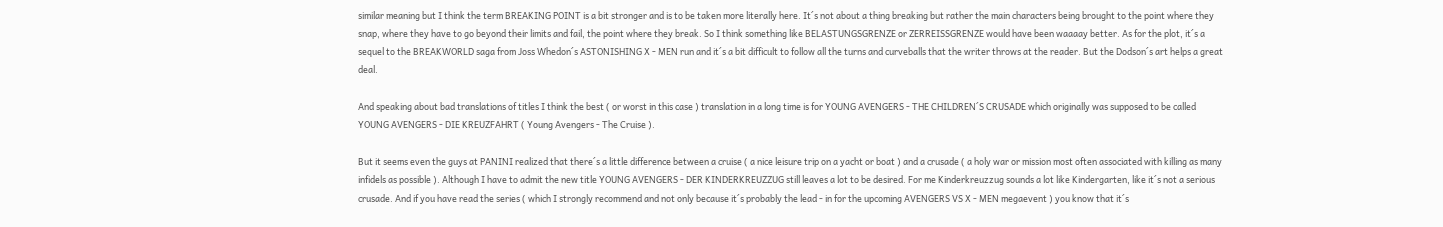similar meaning but I think the term BREAKING POINT is a bit stronger and is to be taken more literally here. It´s not about a thing breaking but rather the main characters being brought to the point where they snap, where they have to go beyond their limits and fail, the point where they break. So I think something like BELASTUNGSGRENZE or ZERREISSGRENZE would have been waaaay better. As for the plot, it´s a sequel to the BREAKWORLD saga from Joss Whedon´s ASTONISHING X - MEN run and it´s a bit difficult to follow all the turns and curveballs that the writer throws at the reader. But the Dodson´s art helps a great deal.

And speaking about bad translations of titles I think the best ( or worst in this case ) translation in a long time is for YOUNG AVENGERS - THE CHILDREN´S CRUSADE which originally was supposed to be called YOUNG AVENGERS - DIE KREUZFAHRT ( Young Avengers - The Cruise ).

But it seems even the guys at PANINI realized that there´s a little difference between a cruise ( a nice leisure trip on a yacht or boat ) and a crusade ( a holy war or mission most often associated with killing as many infidels as possible ). Although I have to admit the new title YOUNG AVENGERS - DER KINDERKREUZZUG still leaves a lot to be desired. For me Kinderkreuzzug sounds a lot like Kindergarten, like it´s not a serious crusade. And if you have read the series ( which I strongly recommend and not only because it´s probably the lead - in for the upcoming AVENGERS VS X - MEN megaevent ) you know that it´s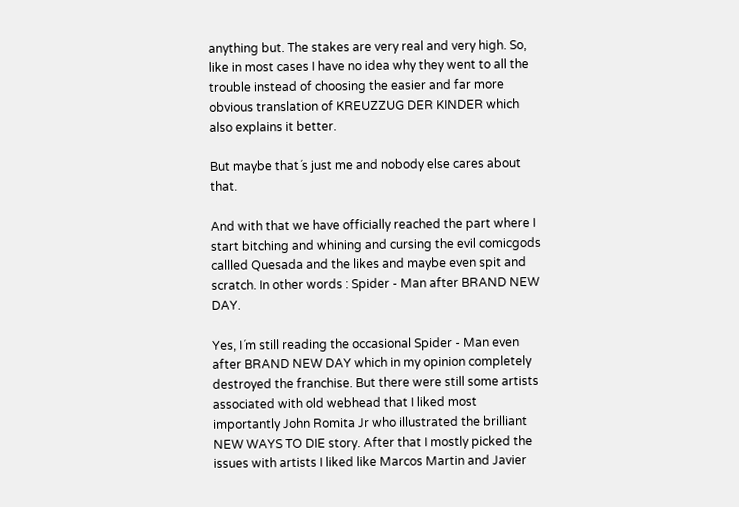anything but. The stakes are very real and very high. So, like in most cases I have no idea why they went to all the trouble instead of choosing the easier and far more obvious translation of KREUZZUG DER KINDER which also explains it better.

But maybe that´s just me and nobody else cares about that.

And with that we have officially reached the part where I start bitching and whining and cursing the evil comicgods callled Quesada and the likes and maybe even spit and scratch. In other words : Spider - Man after BRAND NEW DAY.

Yes, I´m still reading the occasional Spider - Man even after BRAND NEW DAY which in my opinion completely destroyed the franchise. But there were still some artists associated with old webhead that I liked most importantly John Romita Jr who illustrated the brilliant NEW WAYS TO DIE story. After that I mostly picked the issues with artists I liked like Marcos Martin and Javier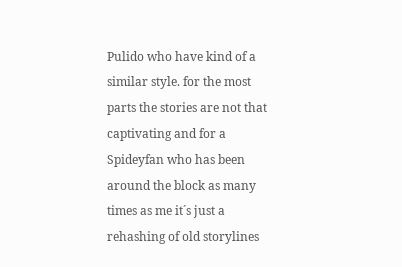Pulido who have kind of a similar style. for the most parts the stories are not that captivating and for a Spideyfan who has been around the block as many times as me it´s just a rehashing of old storylines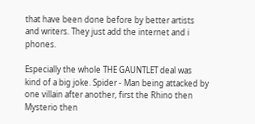that have been done before by better artists and writers. They just add the internet and i phones.

Especially the whole THE GAUNTLET deal was kind of a big joke. Spider - Man being attacked by one villain after another, first the Rhino then Mysterio then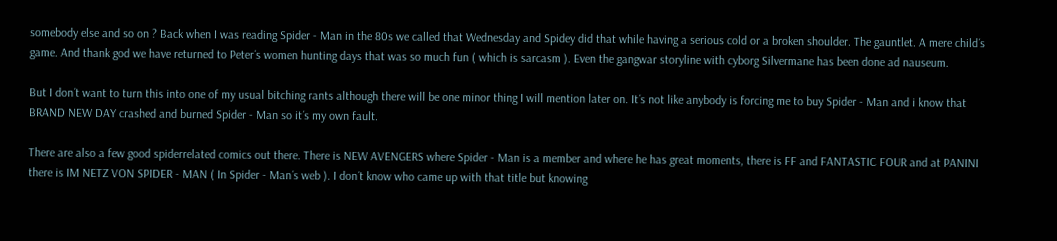somebody else and so on ? Back when I was reading Spider - Man in the 80s we called that Wednesday and Spidey did that while having a serious cold or a broken shoulder. The gauntlet. A mere child´s game. And thank god we have returned to Peter´s women hunting days that was so much fun ( which is sarcasm ). Even the gangwar storyline with cyborg Silvermane has been done ad nauseum.

But I don´t want to turn this into one of my usual bitching rants although there will be one minor thing I will mention later on. It´s not like anybody is forcing me to buy Spider - Man and i know that BRAND NEW DAY crashed and burned Spider - Man so it´s my own fault.

There are also a few good spiderrelated comics out there. There is NEW AVENGERS where Spider - Man is a member and where he has great moments, there is FF and FANTASTIC FOUR and at PANINI there is IM NETZ VON SPIDER - MAN ( In Spider - Man´s web ). I don´t know who came up with that title but knowing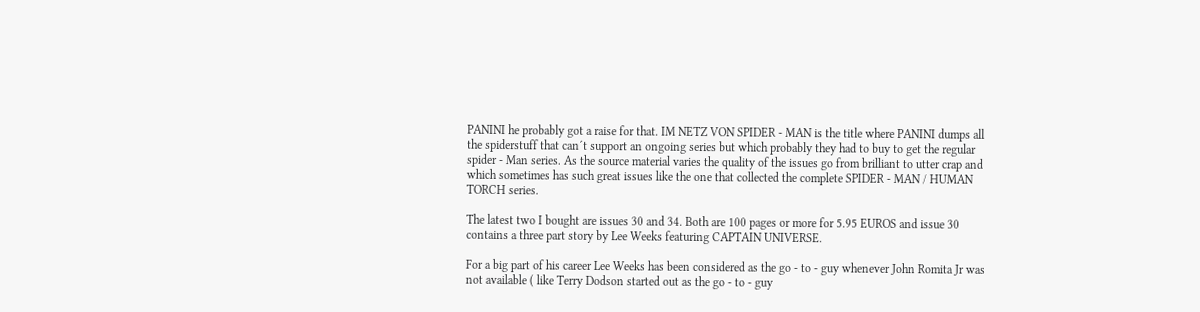PANINI he probably got a raise for that. IM NETZ VON SPIDER - MAN is the title where PANINI dumps all the spiderstuff that can´t support an ongoing series but which probably they had to buy to get the regular spider - Man series. As the source material varies the quality of the issues go from brilliant to utter crap and which sometimes has such great issues like the one that collected the complete SPIDER - MAN / HUMAN TORCH series.

The latest two I bought are issues 30 and 34. Both are 100 pages or more for 5.95 EUROS and issue 30 contains a three part story by Lee Weeks featuring CAPTAIN UNIVERSE.

For a big part of his career Lee Weeks has been considered as the go - to - guy whenever John Romita Jr was not available ( like Terry Dodson started out as the go - to - guy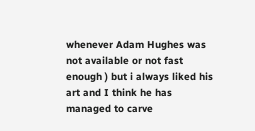whenever Adam Hughes was not available or not fast enough ) but i always liked his art and I think he has managed to carve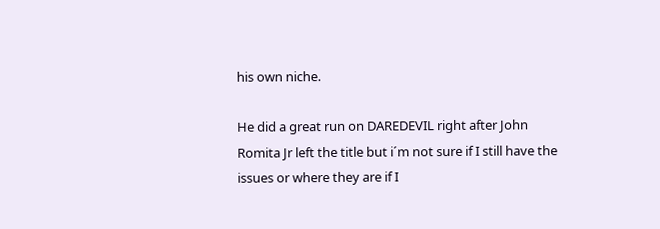his own niche.

He did a great run on DAREDEVIL right after John Romita Jr left the title but i´m not sure if I still have the issues or where they are if I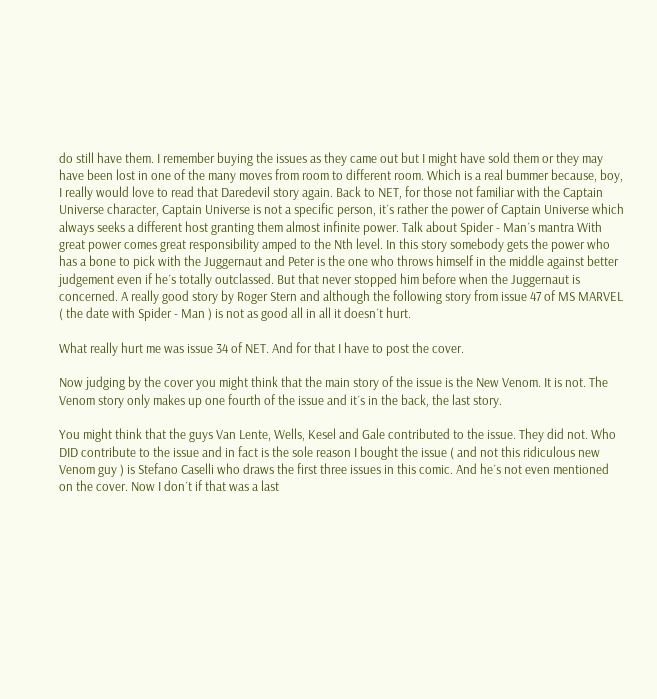do still have them. I remember buying the issues as they came out but I might have sold them or they may have been lost in one of the many moves from room to different room. Which is a real bummer because, boy, I really would love to read that Daredevil story again. Back to NET, for those not familiar with the Captain Universe character, Captain Universe is not a specific person, it´s rather the power of Captain Universe which always seeks a different host granting them almost infinite power. Talk about Spider - Man´s mantra With great power comes great responsibility amped to the Nth level. In this story somebody gets the power who has a bone to pick with the Juggernaut and Peter is the one who throws himself in the middle against better judgement even if he´s totally outclassed. But that never stopped him before when the Juggernaut is concerned. A really good story by Roger Stern and although the following story from issue 47 of MS MARVEL ( the date with Spider - Man ) is not as good all in all it doesn´t hurt.

What really hurt me was issue 34 of NET. And for that I have to post the cover.

Now judging by the cover you might think that the main story of the issue is the New Venom. It is not. The Venom story only makes up one fourth of the issue and it´s in the back, the last story.

You might think that the guys Van Lente, Wells, Kesel and Gale contributed to the issue. They did not. Who DID contribute to the issue and in fact is the sole reason I bought the issue ( and not this ridiculous new Venom guy ) is Stefano Caselli who draws the first three issues in this comic. And he´s not even mentioned on the cover. Now I don´t if that was a last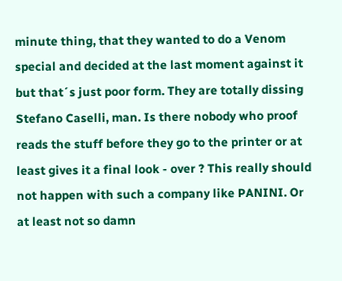minute thing, that they wanted to do a Venom special and decided at the last moment against it but that´s just poor form. They are totally dissing Stefano Caselli, man. Is there nobody who proof reads the stuff before they go to the printer or at least gives it a final look - over ? This really should not happen with such a company like PANINI. Or at least not so damn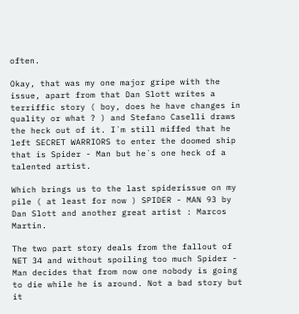often.

Okay, that was my one major gripe with the issue, apart from that Dan Slott writes a terriffic story ( boy, does he have changes in quality or what ? ) and Stefano Caselli draws the heck out of it. I´m still miffed that he left SECRET WARRIORS to enter the doomed ship that is Spider - Man but he´s one heck of a talented artist.

Which brings us to the last spiderissue on my pile ( at least for now ) SPIDER - MAN 93 by Dan Slott and another great artist : Marcos Martin.

The two part story deals from the fallout of NET 34 and without spoiling too much Spider - Man decides that from now one nobody is going to die while he is around. Not a bad story but it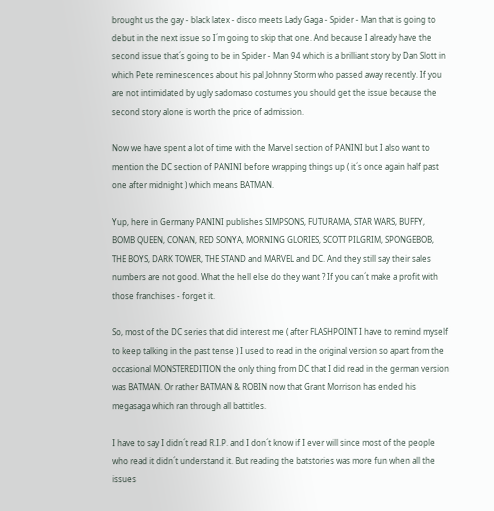brought us the gay - black latex - disco meets Lady Gaga - Spider - Man that is going to debut in the next issue so I´m going to skip that one. And because I already have the second issue that´s going to be in Spider - Man 94 which is a brilliant story by Dan Slott in which Pete reminescences about his pal Johnny Storm who passed away recently. If you are not intimidated by ugly sadomaso costumes you should get the issue because the second story alone is worth the price of admission.

Now we have spent a lot of time with the Marvel section of PANINI but I also want to mention the DC section of PANINI before wrapping things up ( it´s once again half past one after midnight ) which means BATMAN.

Yup, here in Germany PANINI publishes SIMPSONS, FUTURAMA, STAR WARS, BUFFY, BOMB QUEEN, CONAN, RED SONYA, MORNING GLORIES, SCOTT PILGRIM, SPONGEBOB, THE BOYS, DARK TOWER, THE STAND and MARVEL and DC. And they still say their sales numbers are not good. What the hell else do they want ? If you can´t make a profit with those franchises - forget it.

So, most of the DC series that did interest me ( after FLASHPOINT I have to remind myself to keep talking in the past tense ) I used to read in the original version so apart from the occasional MONSTEREDITION the only thing from DC that I did read in the german version was BATMAN. Or rather BATMAN & ROBIN now that Grant Morrison has ended his megasaga which ran through all battitles.

I have to say I didn´t read R.I.P. and I don´t know if I ever will since most of the people who read it didn´t understand it. But reading the batstories was more fun when all the issues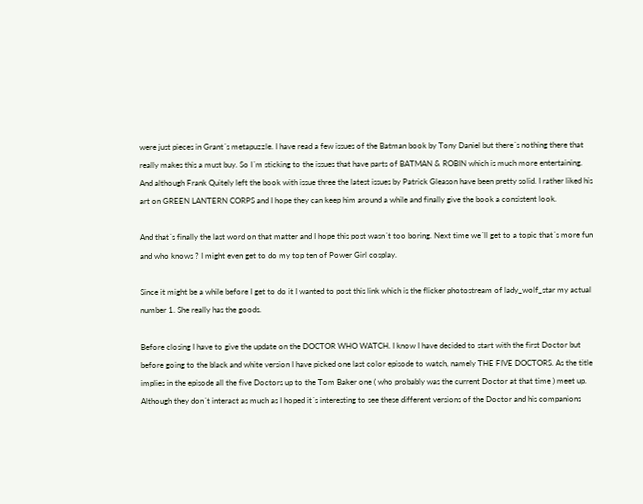were just pieces in Grant´s metapuzzle. I have read a few issues of the Batman book by Tony Daniel but there´s nothing there that really makes this a must buy. So I´m sticking to the issues that have parts of BATMAN & ROBIN which is much more entertaining. And although Frank Quitely left the book with issue three the latest issues by Patrick Gleason have been pretty solid. I rather liked his art on GREEN LANTERN CORPS and I hope they can keep him around a while and finally give the book a consistent look.

And that´s finally the last word on that matter and I hope this post wasn´t too boring. Next time we´ll get to a topic that´s more fun and who knows ? I might even get to do my top ten of Power Girl cosplay.

Since it might be a while before I get to do it I wanted to post this link which is the flicker photostream of lady_wolf_star my actual number 1. She really has the goods.

Before closing I have to give the update on the DOCTOR WHO WATCH. I know I have decided to start with the first Doctor but before going to the black and white version I have picked one last color episode to watch, namely THE FIVE DOCTORS. As the title implies in the episode all the five Doctors up to the Tom Baker one ( who probably was the current Doctor at that time ) meet up. Although they don´t interact as much as I hoped it´s interesting to see these different versions of the Doctor and his companions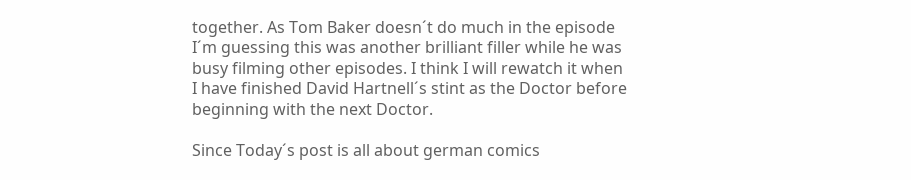together. As Tom Baker doesn´t do much in the episode I´m guessing this was another brilliant filler while he was busy filming other episodes. I think I will rewatch it when I have finished David Hartnell´s stint as the Doctor before beginning with the next Doctor.

Since Today´s post is all about german comics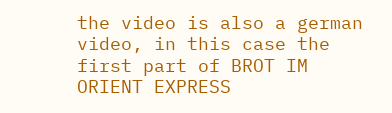the video is also a german video, in this case the first part of BROT IM ORIENT EXPRESS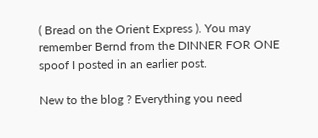( Bread on the Orient Express ). You may remember Bernd from the DINNER FOR ONE spoof I posted in an earlier post.

New to the blog ? Everything you need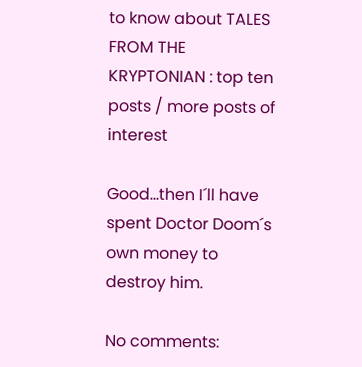to know about TALES FROM THE KRYPTONIAN : top ten posts / more posts of interest

Good...then I´ll have spent Doctor Doom´s own money to destroy him.

No comments: